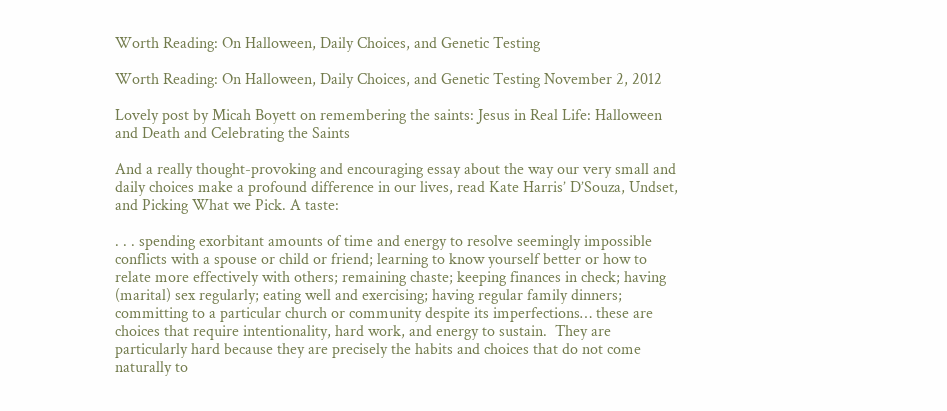Worth Reading: On Halloween, Daily Choices, and Genetic Testing

Worth Reading: On Halloween, Daily Choices, and Genetic Testing November 2, 2012

Lovely post by Micah Boyett on remembering the saints: Jesus in Real Life: Halloween and Death and Celebrating the Saints

And a really thought-provoking and encouraging essay about the way our very small and daily choices make a profound difference in our lives, read Kate Harris’ D’Souza, Undset, and Picking What we Pick. A taste:

. . . spending exorbitant amounts of time and energy to resolve seemingly impossible conflicts with a spouse or child or friend; learning to know yourself better or how to relate more effectively with others; remaining chaste; keeping finances in check; having (marital) sex regularly; eating well and exercising; having regular family dinners; committing to a particular church or community despite its imperfections… these are choices that require intentionality, hard work, and energy to sustain.  They are particularly hard because they are precisely the habits and choices that do not come naturally to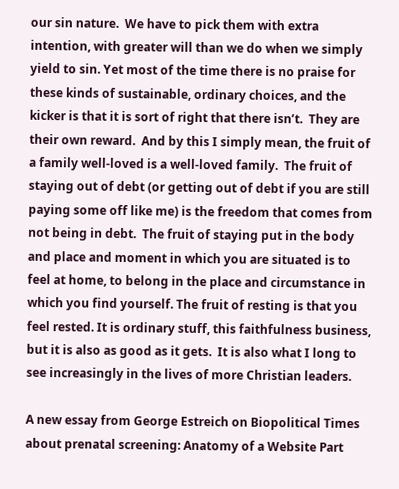our sin nature.  We have to pick them with extra intention, with greater will than we do when we simply yield to sin. Yet most of the time there is no praise for these kinds of sustainable, ordinary choices, and the kicker is that it is sort of right that there isn’t.  They are their own reward.  And by this I simply mean, the fruit of a family well-loved is a well-loved family.  The fruit of staying out of debt (or getting out of debt if you are still paying some off like me) is the freedom that comes from not being in debt.  The fruit of staying put in the body and place and moment in which you are situated is to feel at home, to belong in the place and circumstance in which you find yourself. The fruit of resting is that you feel rested. It is ordinary stuff, this faithfulness business, but it is also as good as it gets.  It is also what I long to see increasingly in the lives of more Christian leaders.

A new essay from George Estreich on Biopolitical Times about prenatal screening: Anatomy of a Website Part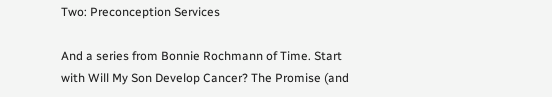Two: Preconception Services

And a series from Bonnie Rochmann of Time. Start with Will My Son Develop Cancer? The Promise (and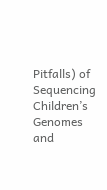Pitfalls) of Sequencing Children’s Genomes and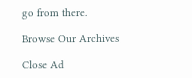go from there.

Browse Our Archives

Close Ad